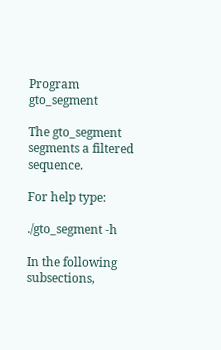Program gto_segment

The gto_segment segments a filtered sequence.

For help type:

./gto_segment -h

In the following subsections,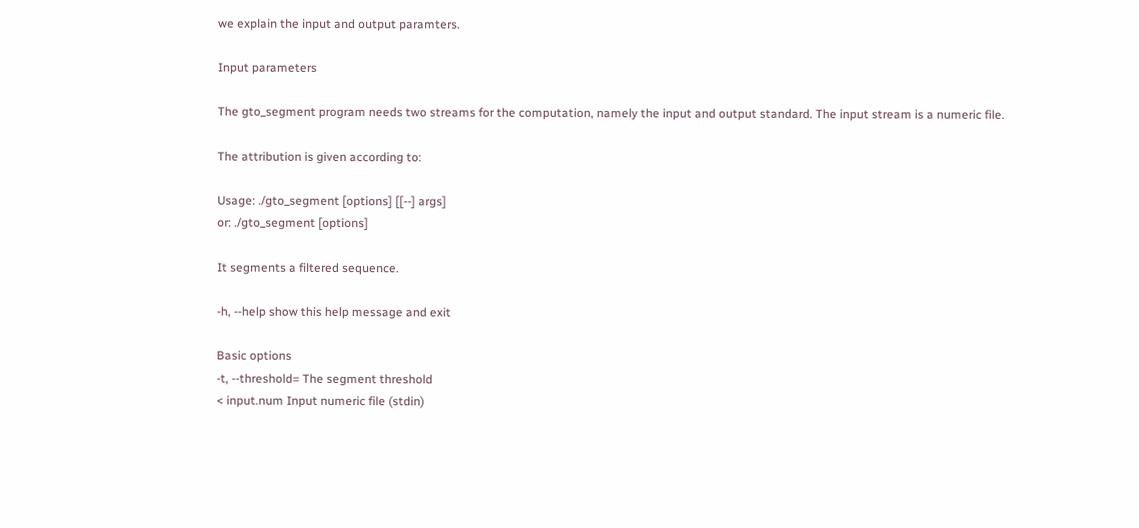we explain the input and output paramters.

Input parameters

The gto_segment program needs two streams for the computation, namely the input and output standard. The input stream is a numeric file.

The attribution is given according to:

Usage: ./gto_segment [options] [[--] args]
or: ./gto_segment [options]

It segments a filtered sequence.

-h, --help show this help message and exit

Basic options
-t, --threshold= The segment threshold
< input.num Input numeric file (stdin)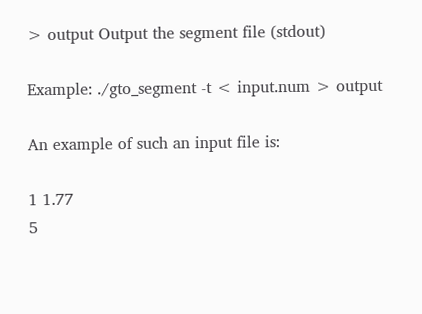> output Output the segment file (stdout)

Example: ./gto_segment -t < input.num > output

An example of such an input file is:

1 1.77
5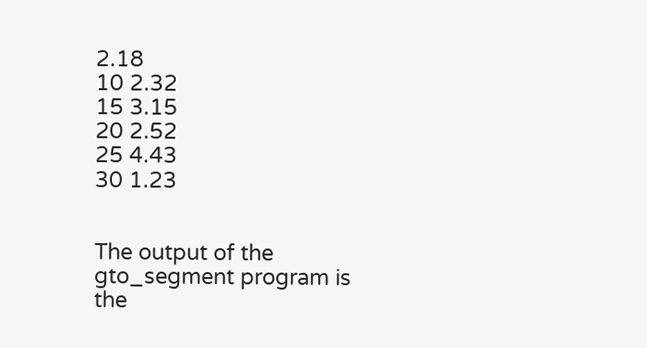2.18
10 2.32
15 3.15
20 2.52
25 4.43
30 1.23


The output of the gto_segment program is the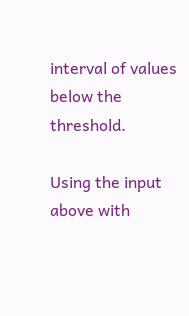interval of values below the threshold.

Using the input above with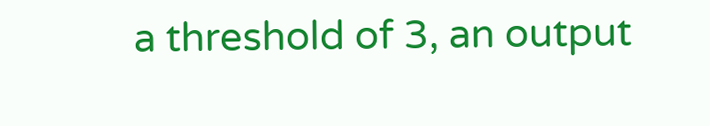a threshold of 3, an output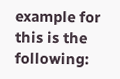example for this is the following: